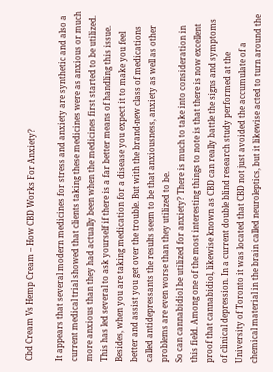Cbd Cream Vs Hemp Cream – How CBD Works For Anxiety?

It appears that several modern medicines for stress and anxiety are synthetic and also a current medical trial showed that clients taking these medicines were as anxious or much more anxious than they had actually been when the medicines first started to be utilized. This has led several to ask yourself if there is a far better means of handling this issue. Besides, when you are taking medication for a disease you expect it to make you feel better and assist you get over the trouble. But with the brand-new class of medications called antidepressants the results seem to be that anxiousness, anxiety as well as other problems are even worse than they utilized to be.
So can cannabidiol be utilized for anxiety? There is much to take into consideration in this field. Among one of the most interesting things to note is that there is now excellent proof that cannabidiol, likewise known as CBD can really battle the signs and symptoms of clinical depression. In a current double blind research study performed at the University of Toronto it was located that CBD not just avoided the accumulate of a chemical material in the brain called neuroleptics, but it likewise acted to turn around the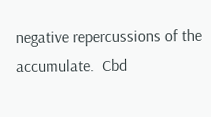negative repercussions of the accumulate.  Cbd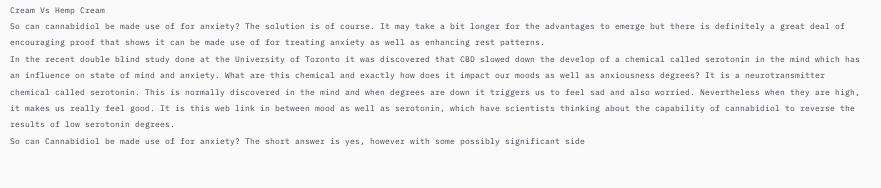Cream Vs Hemp Cream
So can cannabidiol be made use of for anxiety? The solution is of course. It may take a bit longer for the advantages to emerge but there is definitely a great deal of encouraging proof that shows it can be made use of for treating anxiety as well as enhancing rest patterns.
In the recent double blind study done at the University of Toronto it was discovered that CBD slowed down the develop of a chemical called serotonin in the mind which has an influence on state of mind and anxiety. What are this chemical and exactly how does it impact our moods as well as anxiousness degrees? It is a neurotransmitter chemical called serotonin. This is normally discovered in the mind and when degrees are down it triggers us to feel sad and also worried. Nevertheless when they are high, it makes us really feel good. It is this web link in between mood as well as serotonin, which have scientists thinking about the capability of cannabidiol to reverse the results of low serotonin degrees.
So can Cannabidiol be made use of for anxiety? The short answer is yes, however with some possibly significant side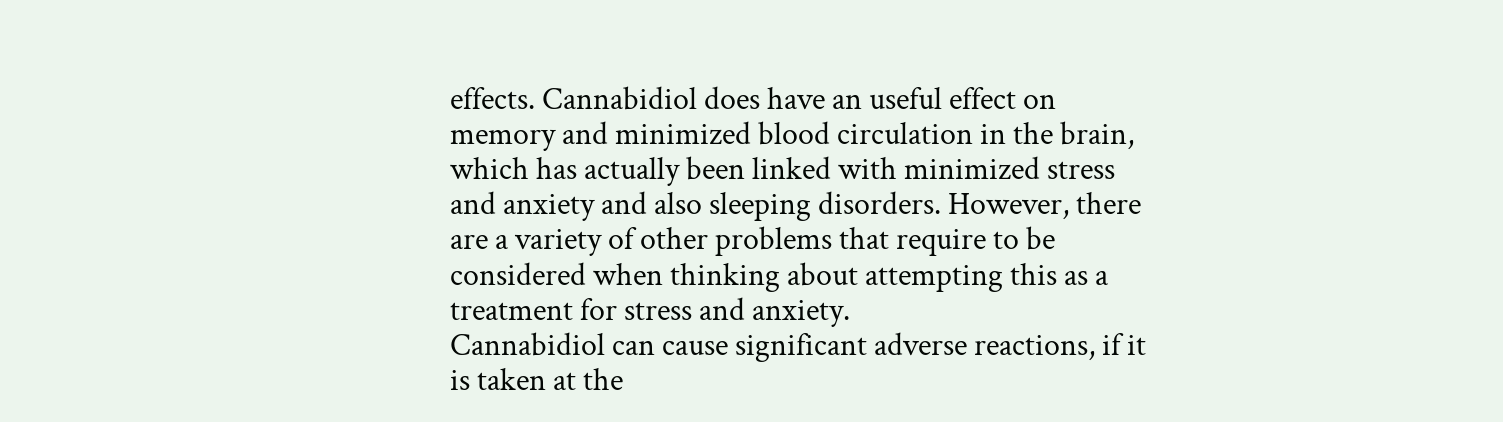effects. Cannabidiol does have an useful effect on memory and minimized blood circulation in the brain, which has actually been linked with minimized stress and anxiety and also sleeping disorders. However, there are a variety of other problems that require to be considered when thinking about attempting this as a treatment for stress and anxiety.
Cannabidiol can cause significant adverse reactions, if it is taken at the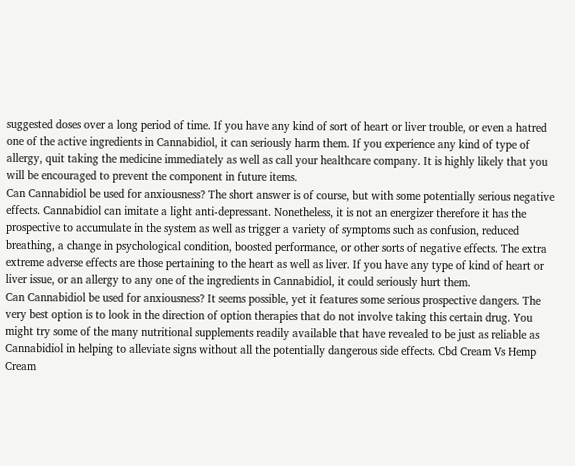suggested doses over a long period of time. If you have any kind of sort of heart or liver trouble, or even a hatred one of the active ingredients in Cannabidiol, it can seriously harm them. If you experience any kind of type of allergy, quit taking the medicine immediately as well as call your healthcare company. It is highly likely that you will be encouraged to prevent the component in future items.
Can Cannabidiol be used for anxiousness? The short answer is of course, but with some potentially serious negative effects. Cannabidiol can imitate a light anti-depressant. Nonetheless, it is not an energizer therefore it has the prospective to accumulate in the system as well as trigger a variety of symptoms such as confusion, reduced breathing, a change in psychological condition, boosted performance, or other sorts of negative effects. The extra extreme adverse effects are those pertaining to the heart as well as liver. If you have any type of kind of heart or liver issue, or an allergy to any one of the ingredients in Cannabidiol, it could seriously hurt them.
Can Cannabidiol be used for anxiousness? It seems possible, yet it features some serious prospective dangers. The very best option is to look in the direction of option therapies that do not involve taking this certain drug. You might try some of the many nutritional supplements readily available that have revealed to be just as reliable as Cannabidiol in helping to alleviate signs without all the potentially dangerous side effects. Cbd Cream Vs Hemp Cream